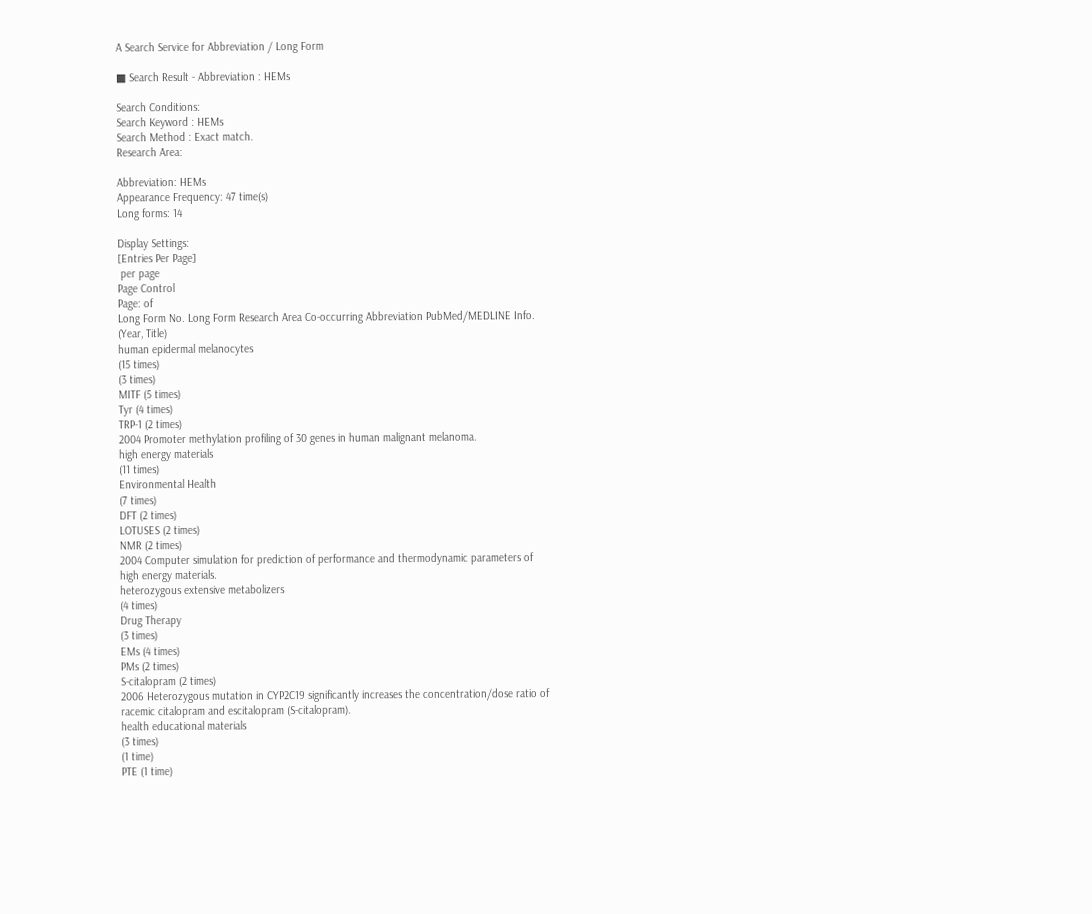A Search Service for Abbreviation / Long Form

■ Search Result - Abbreviation : HEMs

Search Conditions:
Search Keyword : HEMs
Search Method : Exact match.
Research Area:

Abbreviation: HEMs
Appearance Frequency: 47 time(s)
Long forms: 14

Display Settings:
[Entries Per Page]
 per page
Page Control
Page: of
Long Form No. Long Form Research Area Co-occurring Abbreviation PubMed/MEDLINE Info. (Year, Title)
human epidermal melanocytes
(15 times)
(3 times)
MITF (5 times)
Tyr (4 times)
TRP-1 (2 times)
2004 Promoter methylation profiling of 30 genes in human malignant melanoma.
high energy materials
(11 times)
Environmental Health
(7 times)
DFT (2 times)
LOTUSES (2 times)
NMR (2 times)
2004 Computer simulation for prediction of performance and thermodynamic parameters of high energy materials.
heterozygous extensive metabolizers
(4 times)
Drug Therapy
(3 times)
EMs (4 times)
PMs (2 times)
S-citalopram (2 times)
2006 Heterozygous mutation in CYP2C19 significantly increases the concentration/dose ratio of racemic citalopram and escitalopram (S-citalopram).
health educational materials
(3 times)
(1 time)
PTE (1 time)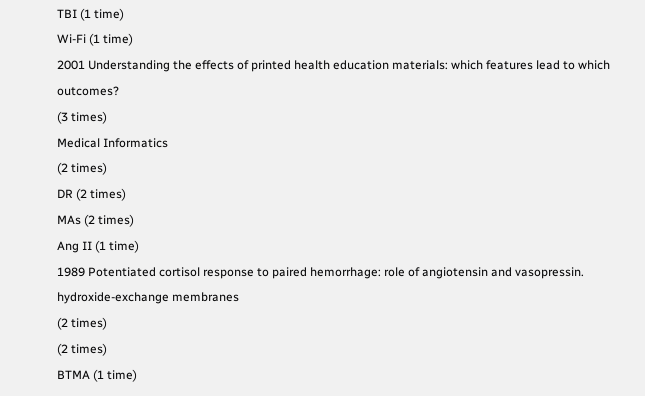TBI (1 time)
Wi-Fi (1 time)
2001 Understanding the effects of printed health education materials: which features lead to which outcomes?
(3 times)
Medical Informatics
(2 times)
DR (2 times)
MAs (2 times)
Ang II (1 time)
1989 Potentiated cortisol response to paired hemorrhage: role of angiotensin and vasopressin.
hydroxide-exchange membranes
(2 times)
(2 times)
BTMA (1 time)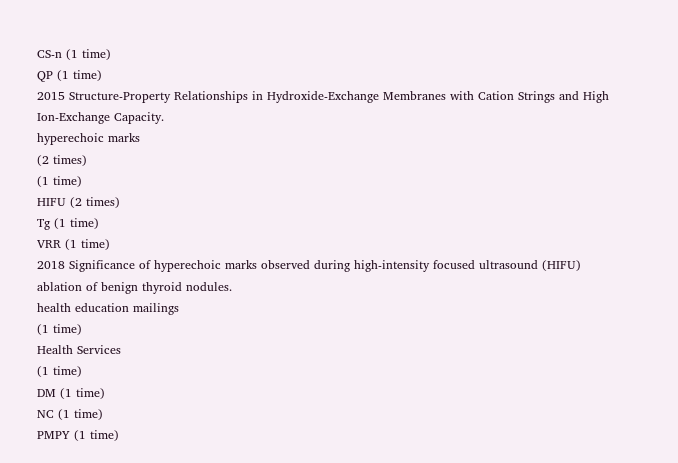CS-n (1 time)
QP (1 time)
2015 Structure-Property Relationships in Hydroxide-Exchange Membranes with Cation Strings and High Ion-Exchange Capacity.
hyperechoic marks
(2 times)
(1 time)
HIFU (2 times)
Tg (1 time)
VRR (1 time)
2018 Significance of hyperechoic marks observed during high-intensity focused ultrasound (HIFU) ablation of benign thyroid nodules.
health education mailings
(1 time)
Health Services
(1 time)
DM (1 time)
NC (1 time)
PMPY (1 time)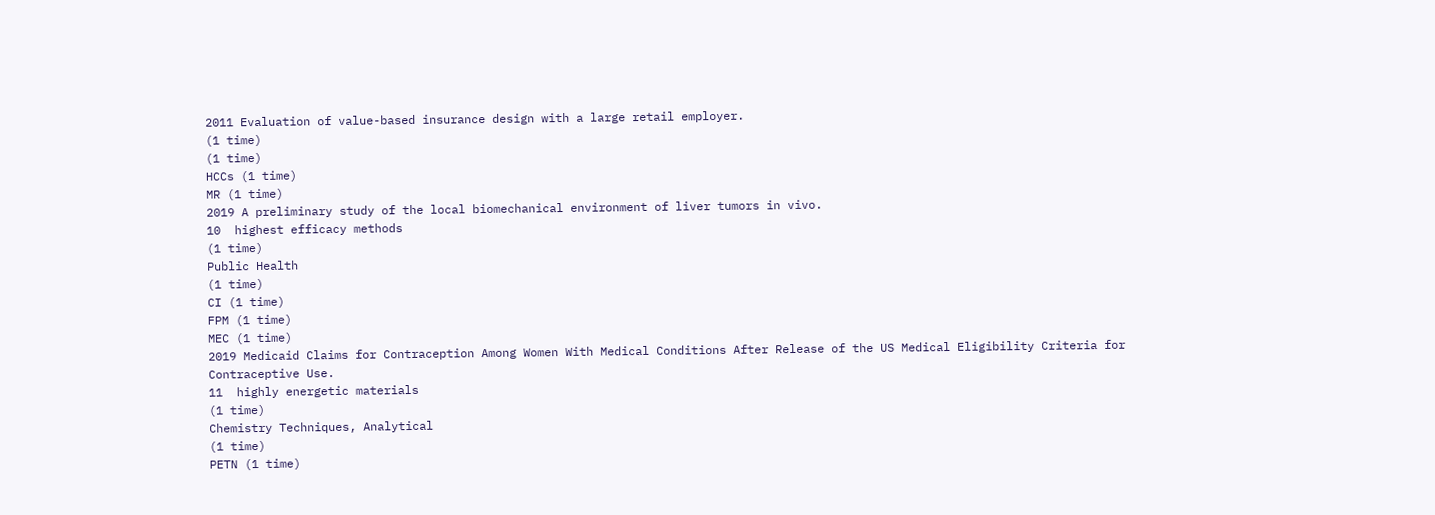2011 Evaluation of value-based insurance design with a large retail employer.
(1 time)
(1 time)
HCCs (1 time)
MR (1 time)
2019 A preliminary study of the local biomechanical environment of liver tumors in vivo.
10  highest efficacy methods
(1 time)
Public Health
(1 time)
CI (1 time)
FPM (1 time)
MEC (1 time)
2019 Medicaid Claims for Contraception Among Women With Medical Conditions After Release of the US Medical Eligibility Criteria for Contraceptive Use.
11  highly energetic materials
(1 time)
Chemistry Techniques, Analytical
(1 time)
PETN (1 time)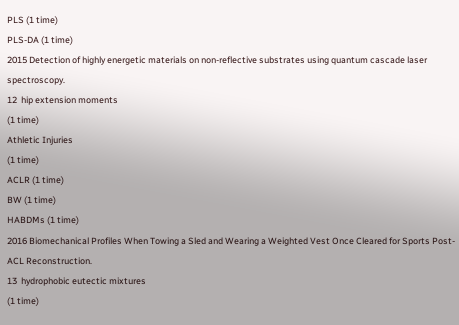PLS (1 time)
PLS-DA (1 time)
2015 Detection of highly energetic materials on non-reflective substrates using quantum cascade laser spectroscopy.
12  hip extension moments
(1 time)
Athletic Injuries
(1 time)
ACLR (1 time)
BW (1 time)
HABDMs (1 time)
2016 Biomechanical Profiles When Towing a Sled and Wearing a Weighted Vest Once Cleared for Sports Post-ACL Reconstruction.
13  hydrophobic eutectic mixtures
(1 time)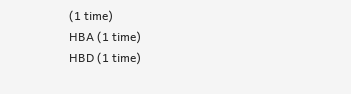(1 time)
HBA (1 time)
HBD (1 time)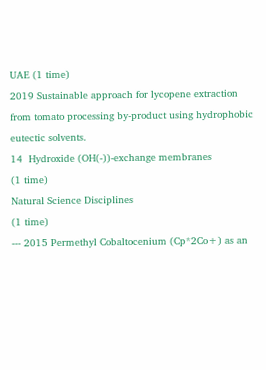UAE (1 time)
2019 Sustainable approach for lycopene extraction from tomato processing by-product using hydrophobic eutectic solvents.
14  Hydroxide (OH(-))-exchange membranes
(1 time)
Natural Science Disciplines
(1 time)
--- 2015 Permethyl Cobaltocenium (Cp*2Co+) as an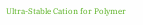Ultra-Stable Cation for Polymer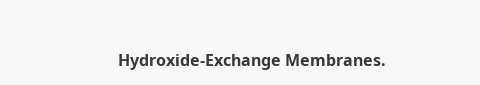Hydroxide-Exchange Membranes.